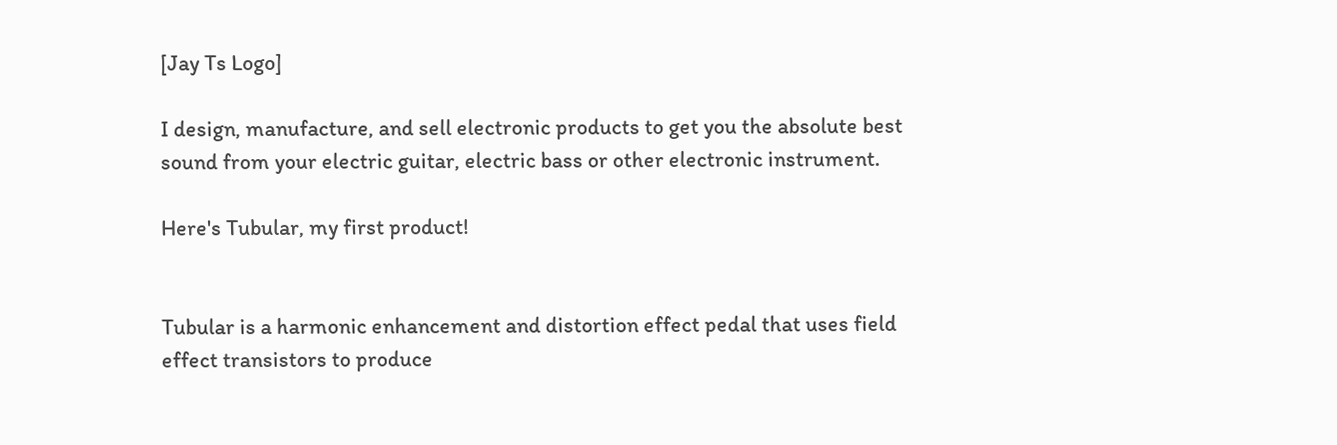[Jay Ts Logo]

I design, manufacture, and sell electronic products to get you the absolute best sound from your electric guitar, electric bass or other electronic instrument.

Here's Tubular, my first product!


Tubular is a harmonic enhancement and distortion effect pedal that uses field effect transistors to produce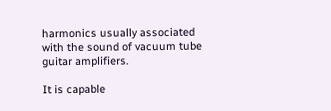harmonics usually associated with the sound of vacuum tube guitar amplifiers.

It is capable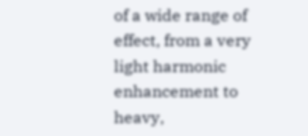of a wide range of effect, from a very light harmonic enhancement to heavy,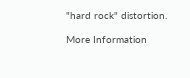"hard rock" distortion.

More Information